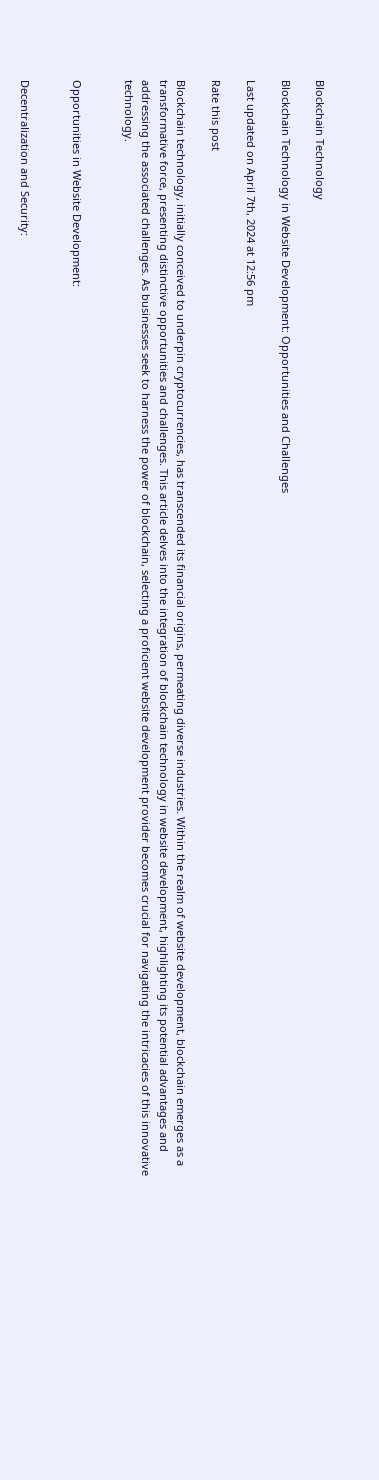Blockchain Technology

Blockchain Technology in Website Development: Opportunities and Challenges

Last updated on April 7th, 2024 at 12:56 pm

Rate this post

Blockchain technology, initially conceived to underpin cryptocurrencies, has transcended its financial origins, permeating diverse industries. Within the realm of website development, blockchain emerges as a transformative force, presenting distinctive opportunities and challenges. This article delves into the integration of blockchain technology in website development, highlighting its potential advantages and addressing the associated challenges. As businesses seek to harness the power of blockchain, selecting a proficient website development provider becomes crucial for navigating the intricacies of this innovative technology.


Opportunities in Website Development:


Decentralization and Security: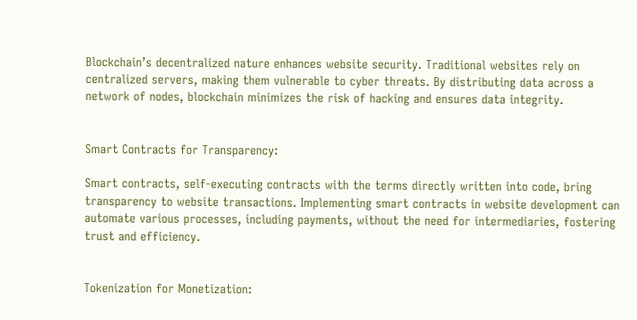Blockchain’s decentralized nature enhances website security. Traditional websites rely on centralized servers, making them vulnerable to cyber threats. By distributing data across a network of nodes, blockchain minimizes the risk of hacking and ensures data integrity.


Smart Contracts for Transparency:

Smart contracts, self-executing contracts with the terms directly written into code, bring transparency to website transactions. Implementing smart contracts in website development can automate various processes, including payments, without the need for intermediaries, fostering trust and efficiency.


Tokenization for Monetization: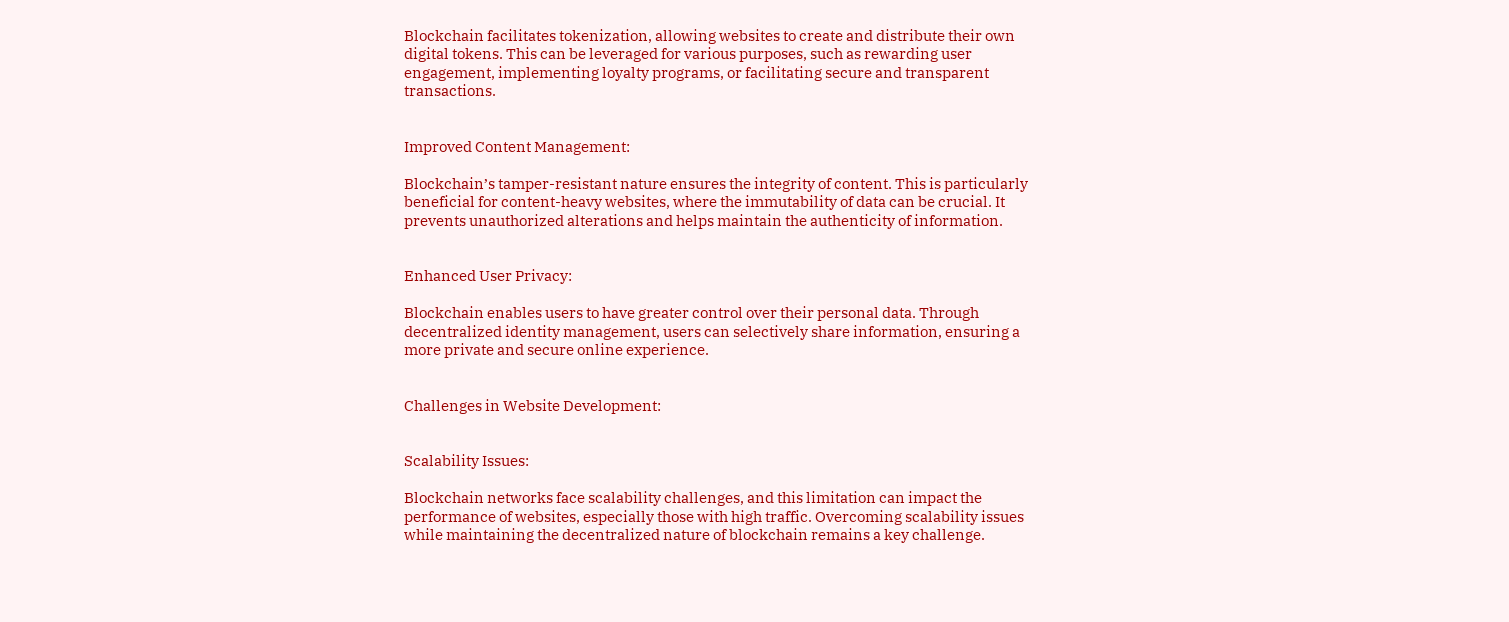Blockchain facilitates tokenization, allowing websites to create and distribute their own digital tokens. This can be leveraged for various purposes, such as rewarding user engagement, implementing loyalty programs, or facilitating secure and transparent transactions.


Improved Content Management:

Blockchain’s tamper-resistant nature ensures the integrity of content. This is particularly beneficial for content-heavy websites, where the immutability of data can be crucial. It prevents unauthorized alterations and helps maintain the authenticity of information.


Enhanced User Privacy:

Blockchain enables users to have greater control over their personal data. Through decentralized identity management, users can selectively share information, ensuring a more private and secure online experience.


Challenges in Website Development:


Scalability Issues:

Blockchain networks face scalability challenges, and this limitation can impact the performance of websites, especially those with high traffic. Overcoming scalability issues while maintaining the decentralized nature of blockchain remains a key challenge.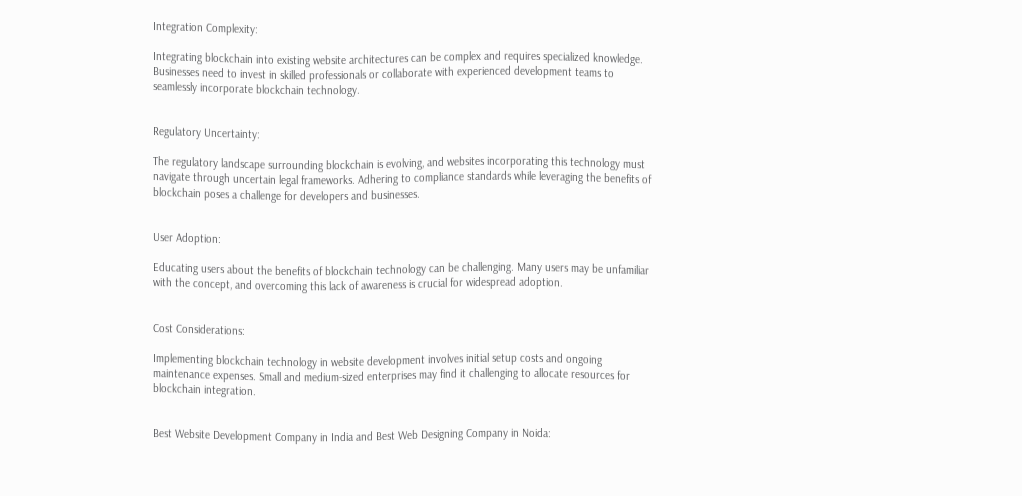Integration Complexity:

Integrating blockchain into existing website architectures can be complex and requires specialized knowledge. Businesses need to invest in skilled professionals or collaborate with experienced development teams to seamlessly incorporate blockchain technology.


Regulatory Uncertainty:

The regulatory landscape surrounding blockchain is evolving, and websites incorporating this technology must navigate through uncertain legal frameworks. Adhering to compliance standards while leveraging the benefits of blockchain poses a challenge for developers and businesses.


User Adoption:

Educating users about the benefits of blockchain technology can be challenging. Many users may be unfamiliar with the concept, and overcoming this lack of awareness is crucial for widespread adoption.


Cost Considerations:

Implementing blockchain technology in website development involves initial setup costs and ongoing maintenance expenses. Small and medium-sized enterprises may find it challenging to allocate resources for blockchain integration.


Best Website Development Company in India and Best Web Designing Company in Noida: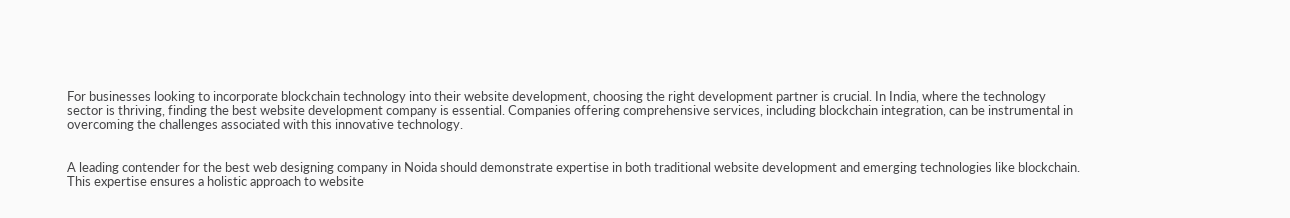For businesses looking to incorporate blockchain technology into their website development, choosing the right development partner is crucial. In India, where the technology sector is thriving, finding the best website development company is essential. Companies offering comprehensive services, including blockchain integration, can be instrumental in overcoming the challenges associated with this innovative technology.


A leading contender for the best web designing company in Noida should demonstrate expertise in both traditional website development and emerging technologies like blockchain. This expertise ensures a holistic approach to website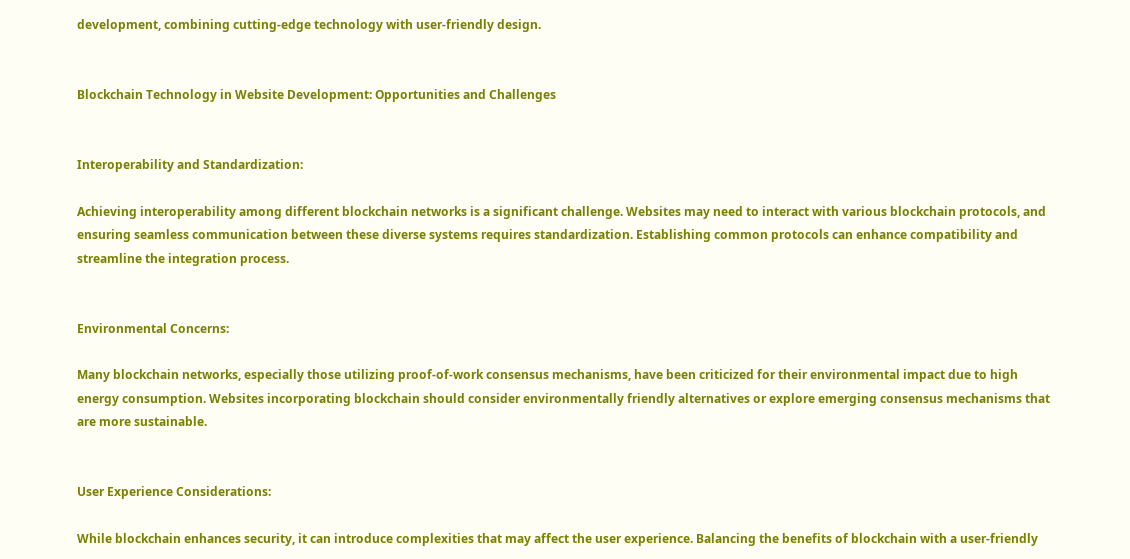development, combining cutting-edge technology with user-friendly design.


Blockchain Technology in Website Development: Opportunities and Challenges


Interoperability and Standardization:

Achieving interoperability among different blockchain networks is a significant challenge. Websites may need to interact with various blockchain protocols, and ensuring seamless communication between these diverse systems requires standardization. Establishing common protocols can enhance compatibility and streamline the integration process.


Environmental Concerns:

Many blockchain networks, especially those utilizing proof-of-work consensus mechanisms, have been criticized for their environmental impact due to high energy consumption. Websites incorporating blockchain should consider environmentally friendly alternatives or explore emerging consensus mechanisms that are more sustainable.


User Experience Considerations:

While blockchain enhances security, it can introduce complexities that may affect the user experience. Balancing the benefits of blockchain with a user-friendly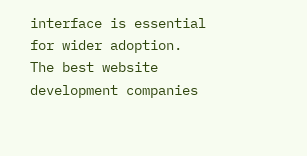interface is essential for wider adoption. The best website development companies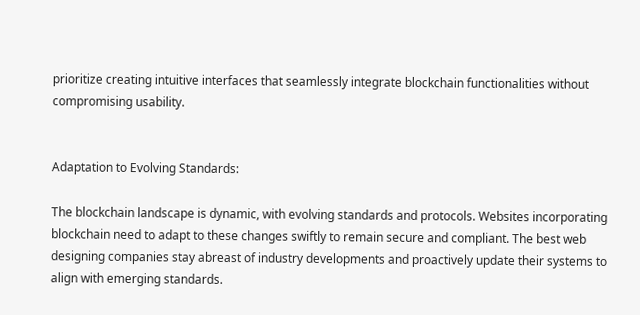prioritize creating intuitive interfaces that seamlessly integrate blockchain functionalities without compromising usability.


Adaptation to Evolving Standards:

The blockchain landscape is dynamic, with evolving standards and protocols. Websites incorporating blockchain need to adapt to these changes swiftly to remain secure and compliant. The best web designing companies stay abreast of industry developments and proactively update their systems to align with emerging standards.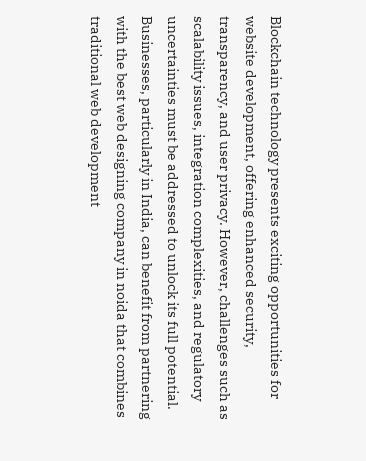Blockchain technology presents exciting opportunities for website development, offering enhanced security, transparency, and user privacy. However, challenges such as scalability issues, integration complexities, and regulatory uncertainties must be addressed to unlock its full potential. Businesses, particularly in India, can benefit from partnering with the best web designing company in noida that combines traditional web development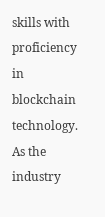skills with proficiency in blockchain technology. As the industry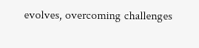evolves, overcoming challenges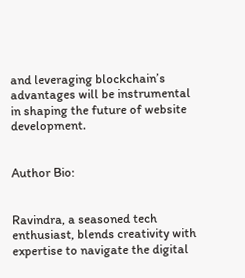and leveraging blockchain’s advantages will be instrumental in shaping the future of website development.


Author Bio:


Ravindra, a seasoned tech enthusiast, blends creativity with expertise to navigate the digital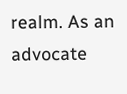realm. As an advocate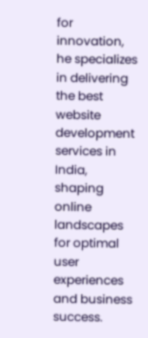for innovation, he specializes in delivering the best website development services in India, shaping online landscapes for optimal user experiences and business success.